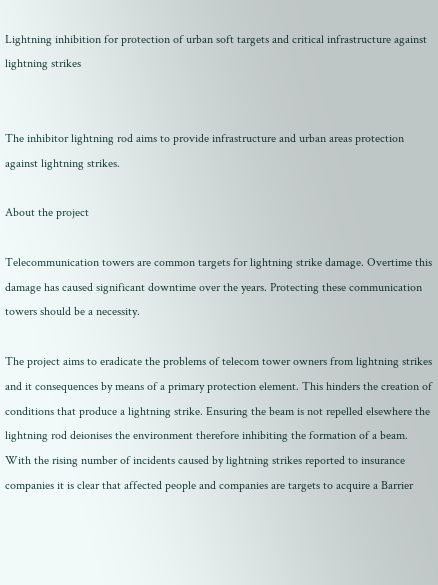Lightning inhibition for protection of urban soft targets and critical infrastructure against lightning strikes


The inhibitor lightning rod aims to provide infrastructure and urban areas protection against lightning strikes.

About the project

Telecommunication towers are common targets for lightning strike damage. Overtime this damage has caused significant downtime over the years. Protecting these communication towers should be a necessity.

The project aims to eradicate the problems of telecom tower owners from lightning strikes and it consequences by means of a primary protection element. This hinders the creation of conditions that produce a lightning strike. Ensuring the beam is not repelled elsewhere the lightning rod deionises the environment therefore inhibiting the formation of a beam. With the rising number of incidents caused by lightning strikes reported to insurance companies it is clear that affected people and companies are targets to acquire a Barrier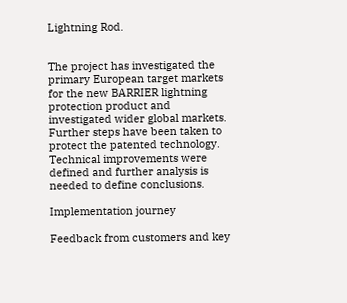Lightning Rod.


The project has investigated the primary European target markets for the new BARRIER lightning protection product and investigated wider global markets. Further steps have been taken to protect the patented technology. Technical improvements were defined and further analysis is needed to define conclusions.

Implementation journey

Feedback from customers and key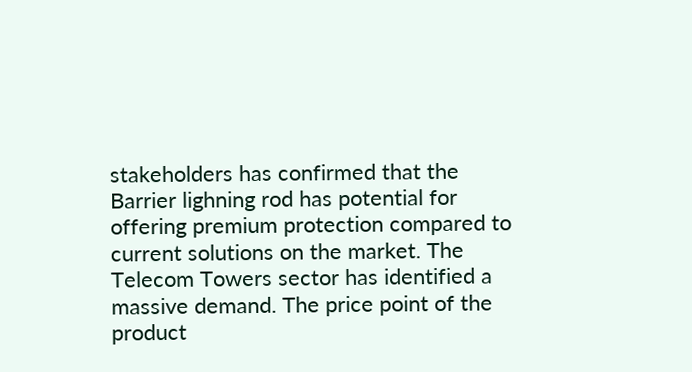stakeholders has confirmed that the Barrier lighning rod has potential for offering premium protection compared to current solutions on the market. The Telecom Towers sector has identified a massive demand. The price point of the product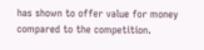has shown to offer value for money compared to the competition.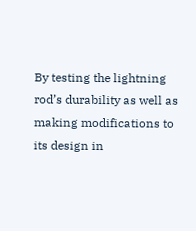By testing the lightning rod’s durability as well as making modifications to its design in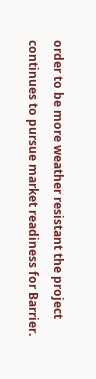order to be more weather resistant the project continues to pursue market readiness for Barrier.